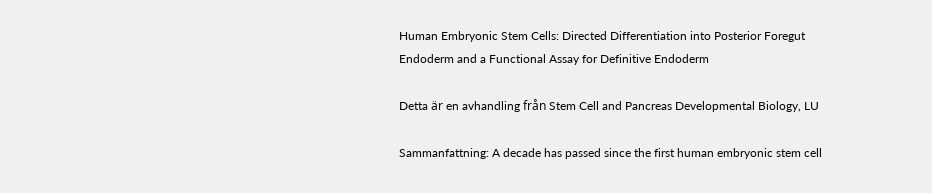Human Embryonic Stem Cells: Directed Differentiation into Posterior Foregut Endoderm and a Functional Assay for Definitive Endoderm

Detta är en avhandling från Stem Cell and Pancreas Developmental Biology, LU

Sammanfattning: A decade has passed since the first human embryonic stem cell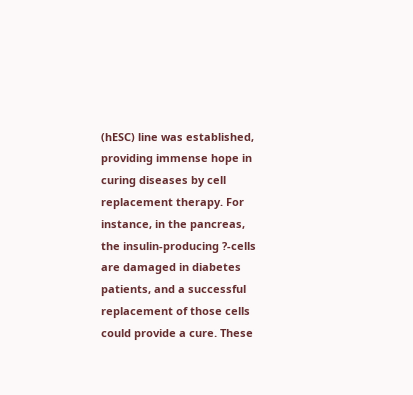(hESC) line was established, providing immense hope in curing diseases by cell replacement therapy. For instance, in the pancreas, the insulin-producing ?-cells are damaged in diabetes patients, and a successful replacement of those cells could provide a cure. These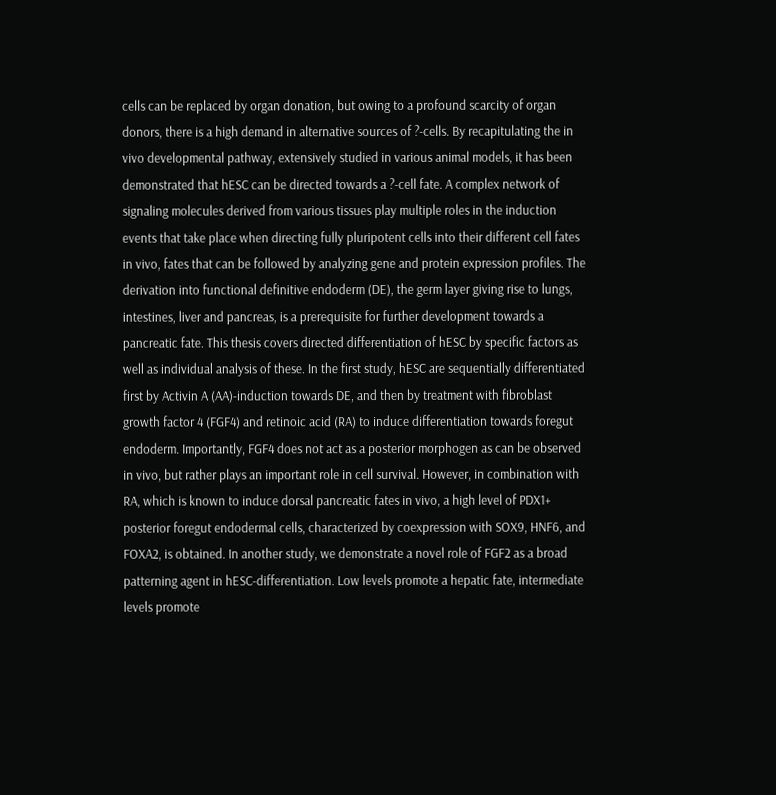cells can be replaced by organ donation, but owing to a profound scarcity of organ donors, there is a high demand in alternative sources of ?-cells. By recapitulating the in vivo developmental pathway, extensively studied in various animal models, it has been demonstrated that hESC can be directed towards a ?-cell fate. A complex network of signaling molecules derived from various tissues play multiple roles in the induction events that take place when directing fully pluripotent cells into their different cell fates in vivo, fates that can be followed by analyzing gene and protein expression profiles. The derivation into functional definitive endoderm (DE), the germ layer giving rise to lungs, intestines, liver and pancreas, is a prerequisite for further development towards a pancreatic fate. This thesis covers directed differentiation of hESC by specific factors as well as individual analysis of these. In the first study, hESC are sequentially differentiated first by Activin A (AA)-induction towards DE, and then by treatment with fibroblast growth factor 4 (FGF4) and retinoic acid (RA) to induce differentiation towards foregut endoderm. Importantly, FGF4 does not act as a posterior morphogen as can be observed in vivo, but rather plays an important role in cell survival. However, in combination with RA, which is known to induce dorsal pancreatic fates in vivo, a high level of PDX1+ posterior foregut endodermal cells, characterized by coexpression with SOX9, HNF6, and FOXA2, is obtained. In another study, we demonstrate a novel role of FGF2 as a broad patterning agent in hESC-differentiation. Low levels promote a hepatic fate, intermediate levels promote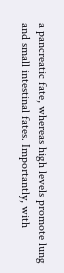a pancreatic fate, whereas high levels promote lung and small intestinal fates. Importantly, with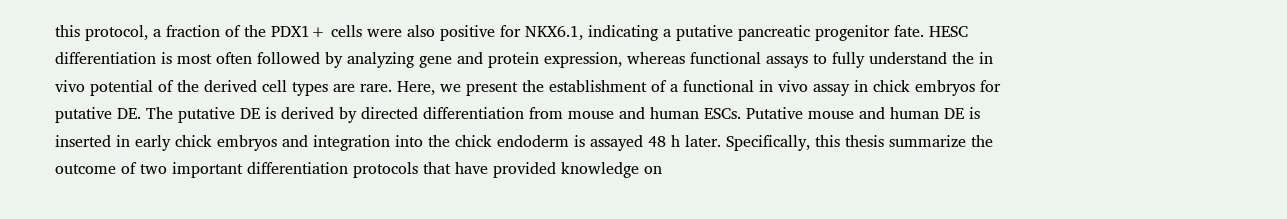this protocol, a fraction of the PDX1+ cells were also positive for NKX6.1, indicating a putative pancreatic progenitor fate. HESC differentiation is most often followed by analyzing gene and protein expression, whereas functional assays to fully understand the in vivo potential of the derived cell types are rare. Here, we present the establishment of a functional in vivo assay in chick embryos for putative DE. The putative DE is derived by directed differentiation from mouse and human ESCs. Putative mouse and human DE is inserted in early chick embryos and integration into the chick endoderm is assayed 48 h later. Specifically, this thesis summarize the outcome of two important differentiation protocols that have provided knowledge on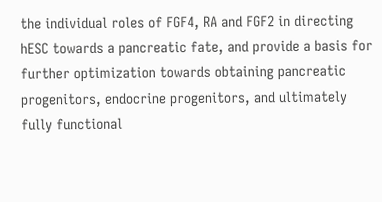the individual roles of FGF4, RA and FGF2 in directing hESC towards a pancreatic fate, and provide a basis for further optimization towards obtaining pancreatic progenitors, endocrine progenitors, and ultimately fully functional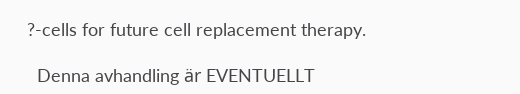?-cells for future cell replacement therapy.

  Denna avhandling är EVENTUELLT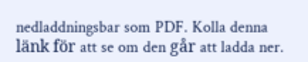nedladdningsbar som PDF. Kolla denna länk för att se om den går att ladda ner.